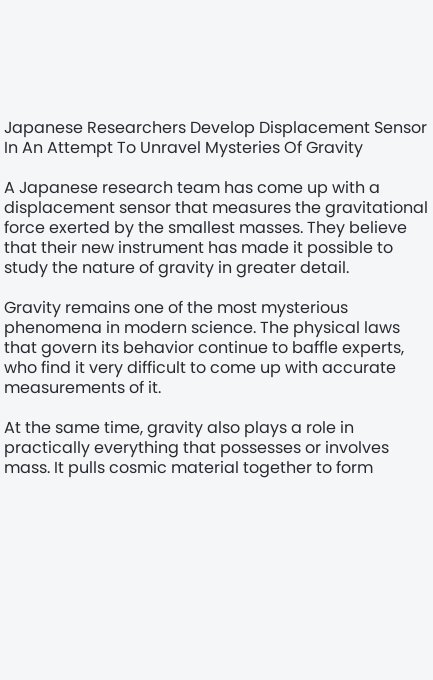Japanese Researchers Develop Displacement Sensor In An Attempt To Unravel Mysteries Of Gravity

A Japanese research team has come up with a displacement sensor that measures the gravitational force exerted by the smallest masses. They believe that their new instrument has made it possible to study the nature of gravity in greater detail.

Gravity remains one of the most mysterious phenomena in modern science. The physical laws that govern its behavior continue to baffle experts, who find it very difficult to come up with accurate measurements of it.

At the same time, gravity also plays a role in practically everything that possesses or involves mass. It pulls cosmic material together to form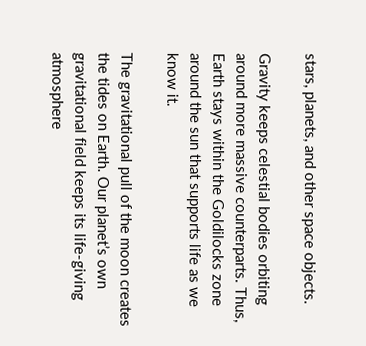stars, planets, and other space objects.

Gravity keeps celestial bodies orbiting around more massive counterparts. Thus, Earth stays within the Goldilocks zone around the sun that supports life as we know it.

The gravitational pull of the moon creates the tides on Earth. Our planet’s own gravitational field keeps its life-giving atmosphere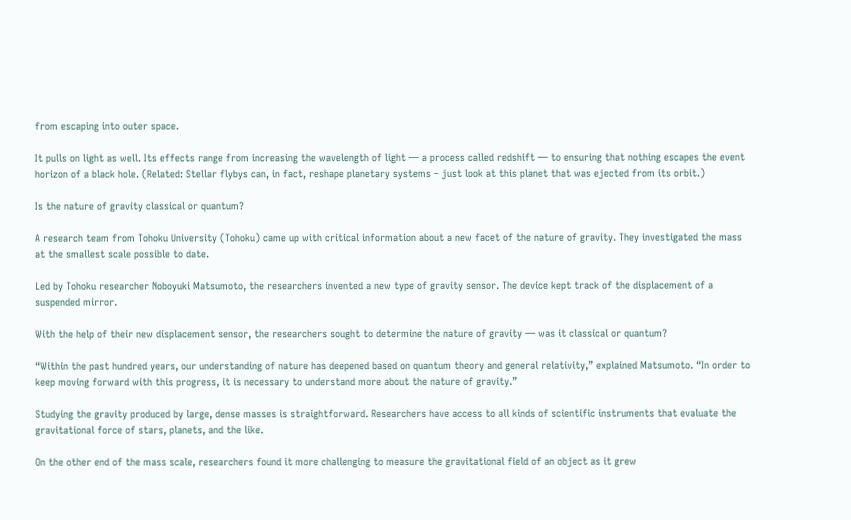from escaping into outer space.

It pulls on light as well. Its effects range from increasing the wavelength of light — a process called redshift — to ensuring that nothing escapes the event horizon of a black hole. (Related: Stellar flybys can, in fact, reshape planetary systems – just look at this planet that was ejected from its orbit.)

Is the nature of gravity classical or quantum?

A research team from Tohoku University (Tohoku) came up with critical information about a new facet of the nature of gravity. They investigated the mass at the smallest scale possible to date.

Led by Tohoku researcher Noboyuki Matsumoto, the researchers invented a new type of gravity sensor. The device kept track of the displacement of a suspended mirror.

With the help of their new displacement sensor, the researchers sought to determine the nature of gravity — was it classical or quantum?

“Within the past hundred years, our understanding of nature has deepened based on quantum theory and general relativity,” explained Matsumoto. “In order to keep moving forward with this progress, it is necessary to understand more about the nature of gravity.”

Studying the gravity produced by large, dense masses is straightforward. Researchers have access to all kinds of scientific instruments that evaluate the gravitational force of stars, planets, and the like.

On the other end of the mass scale, researchers found it more challenging to measure the gravitational field of an object as it grew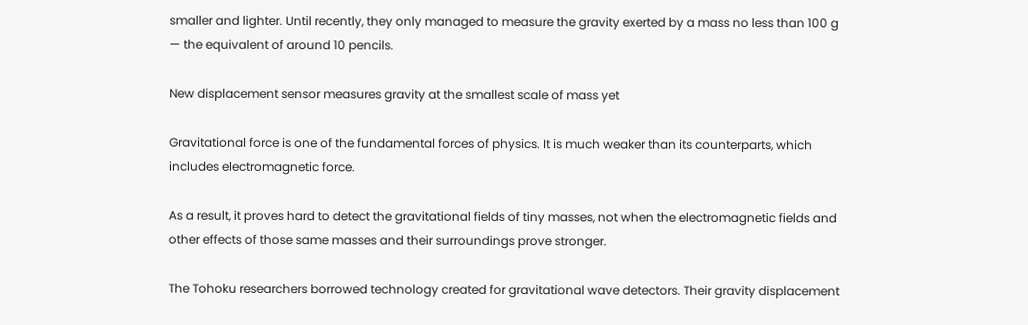smaller and lighter. Until recently, they only managed to measure the gravity exerted by a mass no less than 100 g — the equivalent of around 10 pencils.

New displacement sensor measures gravity at the smallest scale of mass yet

Gravitational force is one of the fundamental forces of physics. It is much weaker than its counterparts, which includes electromagnetic force.

As a result, it proves hard to detect the gravitational fields of tiny masses, not when the electromagnetic fields and other effects of those same masses and their surroundings prove stronger.

The Tohoku researchers borrowed technology created for gravitational wave detectors. Their gravity displacement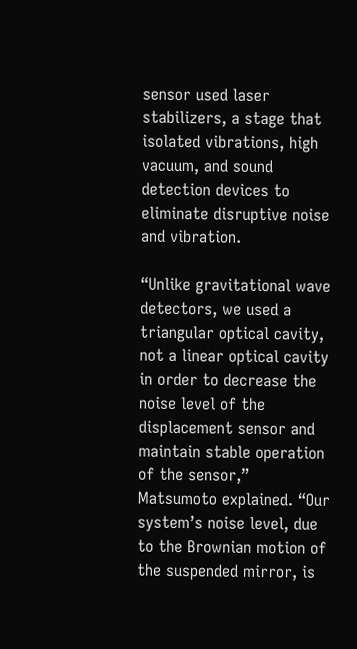sensor used laser stabilizers, a stage that isolated vibrations, high vacuum, and sound detection devices to eliminate disruptive noise and vibration.

“Unlike gravitational wave detectors, we used a triangular optical cavity, not a linear optical cavity in order to decrease the noise level of the displacement sensor and maintain stable operation of the sensor,” Matsumoto explained. “Our system’s noise level, due to the Brownian motion of the suspended mirror, is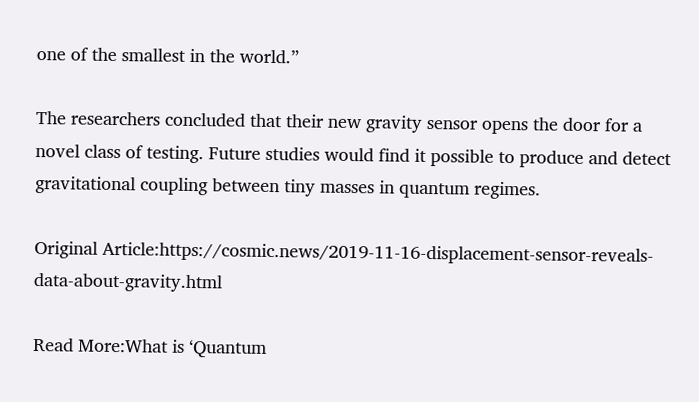one of the smallest in the world.”

The researchers concluded that their new gravity sensor opens the door for a novel class of testing. Future studies would find it possible to produce and detect gravitational coupling between tiny masses in quantum regimes.

Original Article:https://cosmic.news/2019-11-16-displacement-sensor-reveals-data-about-gravity.html

Read More:What is ‘Quantum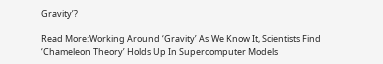Gravity’?

Read More:Working Around ‘Gravity’ As We Know It, Scientists Find ‘Chameleon Theory’ Holds Up In Supercomputer Models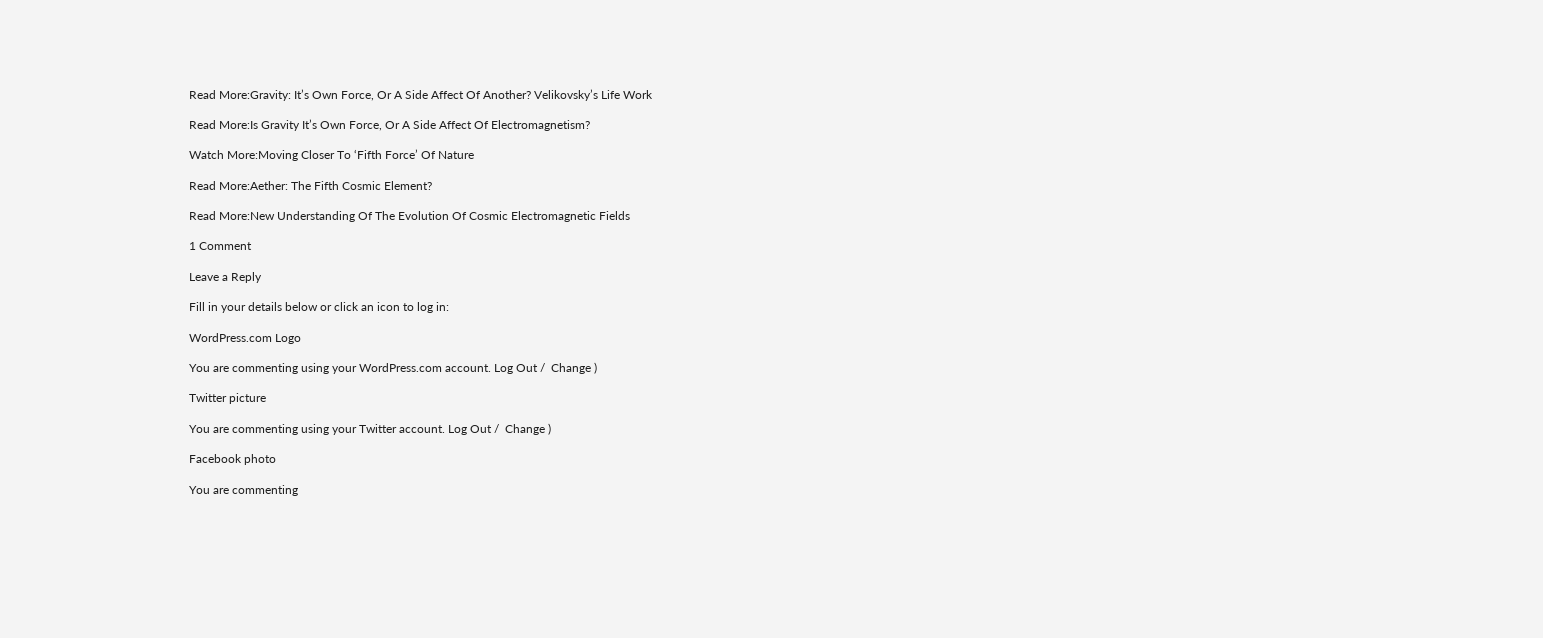Read More:Gravity: It’s Own Force, Or A Side Affect Of Another? Velikovsky’s Life Work

Read More:Is Gravity It’s Own Force, Or A Side Affect Of Electromagnetism?

Watch More:Moving Closer To ‘Fifth Force’ Of Nature

Read More:Aether: The Fifth Cosmic Element?

Read More:New Understanding Of The Evolution Of Cosmic Electromagnetic Fields

1 Comment

Leave a Reply

Fill in your details below or click an icon to log in:

WordPress.com Logo

You are commenting using your WordPress.com account. Log Out /  Change )

Twitter picture

You are commenting using your Twitter account. Log Out /  Change )

Facebook photo

You are commenting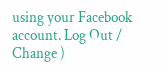using your Facebook account. Log Out /  Change )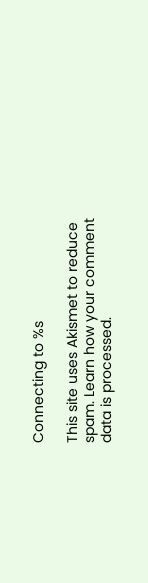Connecting to %s

This site uses Akismet to reduce spam. Learn how your comment data is processed.